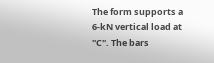The form supports a 6-kN vertical load at ''C''. The bars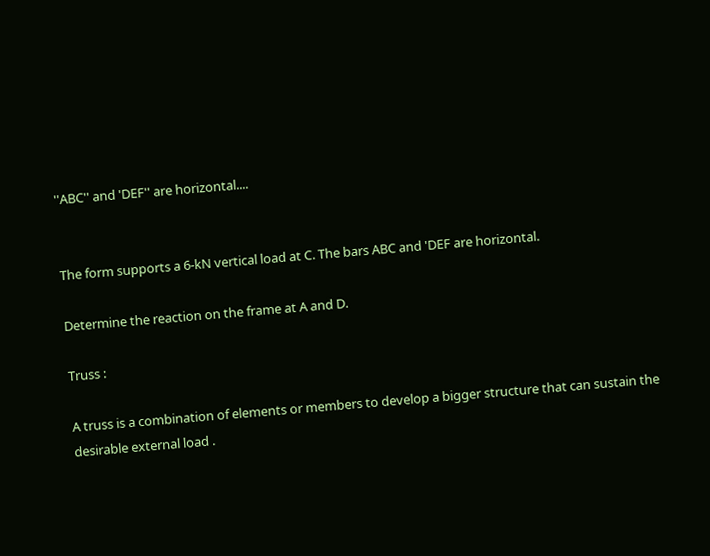''ABC'' and 'DEF'' are horizontal....


The form supports a 6-kN vertical load at C. The bars ABC and 'DEF are horizontal.

Determine the reaction on the frame at A and D.

Truss :

A truss is a combination of elements or members to develop a bigger structure that can sustain the desirable external load .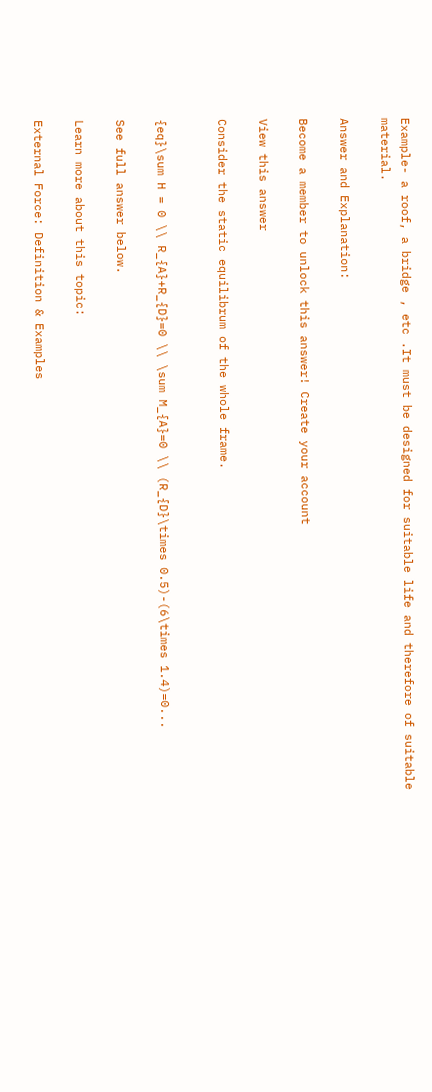Example- a roof, a bridge , etc .It must be designed for suitable life and therefore of suitable material.

Answer and Explanation:

Become a member to unlock this answer! Create your account

View this answer

Consider the static equilibrum of the whole frame.


{eq}\sum H = 0 \\ R_{A}+R_{D}=0 \\ \sum M_{A}=0 \\ (R_{D}\times 0.5)-(6\times 1.4)=0...

See full answer below.

Learn more about this topic:

External Force: Definition & Examples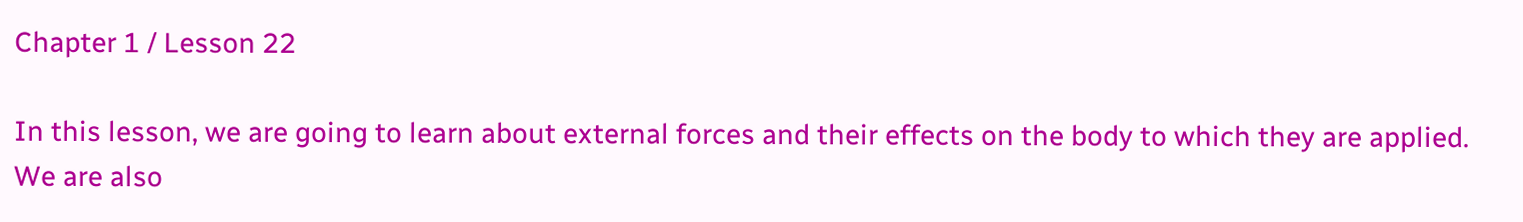Chapter 1 / Lesson 22

In this lesson, we are going to learn about external forces and their effects on the body to which they are applied. We are also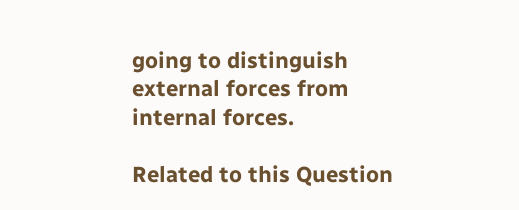going to distinguish external forces from internal forces.

Related to this Question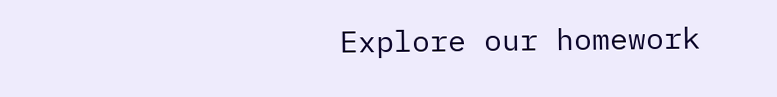Explore our homework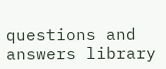questions and answers library